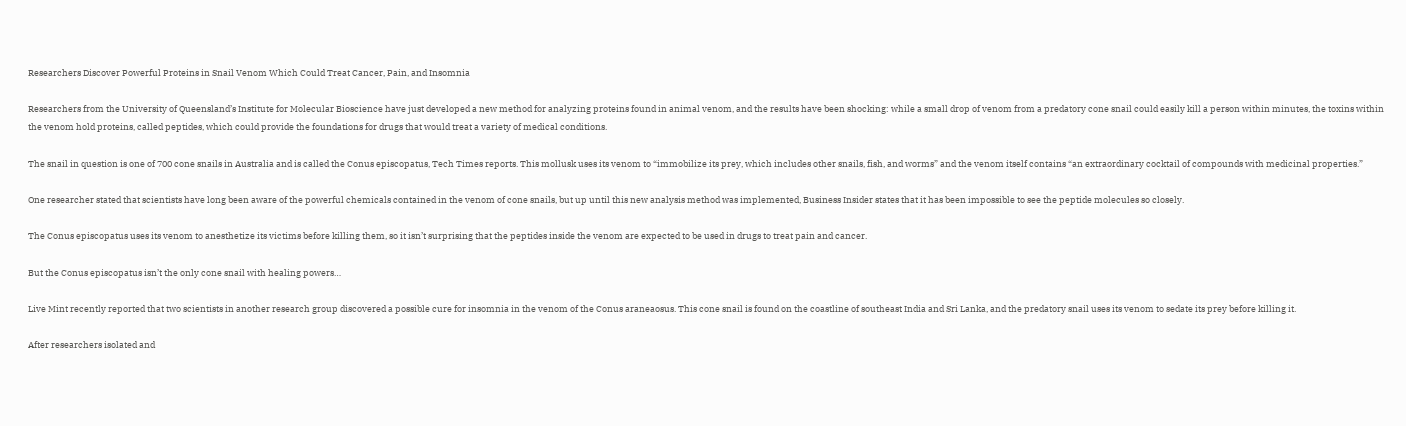Researchers Discover Powerful Proteins in Snail Venom Which Could Treat Cancer, Pain, and Insomnia

Researchers from the University of Queensland’s Institute for Molecular Bioscience have just developed a new method for analyzing proteins found in animal venom, and the results have been shocking: while a small drop of venom from a predatory cone snail could easily kill a person within minutes, the toxins within the venom hold proteins, called peptides, which could provide the foundations for drugs that would treat a variety of medical conditions.

The snail in question is one of 700 cone snails in Australia and is called the Conus episcopatus, Tech Times reports. This mollusk uses its venom to “immobilize its prey, which includes other snails, fish, and worms” and the venom itself contains “an extraordinary cocktail of compounds with medicinal properties.”

One researcher stated that scientists have long been aware of the powerful chemicals contained in the venom of cone snails, but up until this new analysis method was implemented, Business Insider states that it has been impossible to see the peptide molecules so closely.

The Conus episcopatus uses its venom to anesthetize its victims before killing them, so it isn’t surprising that the peptides inside the venom are expected to be used in drugs to treat pain and cancer.

But the Conus episcopatus isn’t the only cone snail with healing powers…

Live Mint recently reported that two scientists in another research group discovered a possible cure for insomnia in the venom of the Conus araneaosus. This cone snail is found on the coastline of southeast India and Sri Lanka, and the predatory snail uses its venom to sedate its prey before killing it.

After researchers isolated and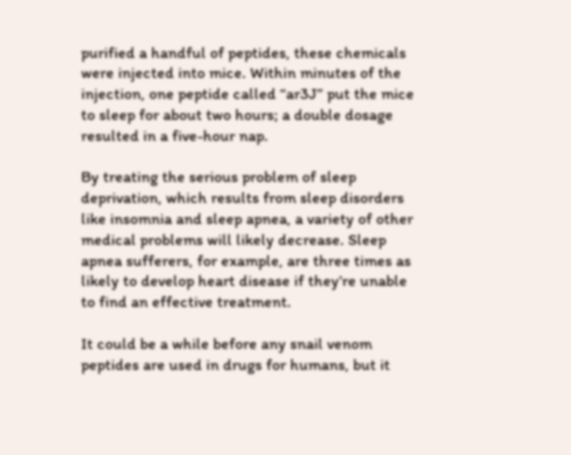purified a handful of peptides, these chemicals were injected into mice. Within minutes of the injection, one peptide called “ar3J” put the mice to sleep for about two hours; a double dosage resulted in a five-hour nap.

By treating the serious problem of sleep deprivation, which results from sleep disorders like insomnia and sleep apnea, a variety of other medical problems will likely decrease. Sleep apnea sufferers, for example, are three times as likely to develop heart disease if they’re unable to find an effective treatment.

It could be a while before any snail venom peptides are used in drugs for humans, but it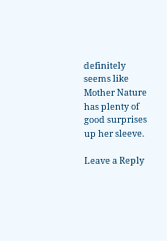definitely seems like Mother Nature has plenty of good surprises up her sleeve.

Leave a Reply